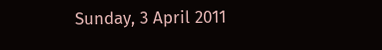Sunday, 3 April 2011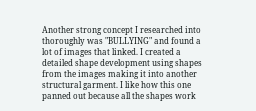Another strong concept I researched into thoroughly was "BULLYING" and found a lot of images that linked. I created a detailed shape development using shapes from the images making it into another structural garment. I like how this one panned out because all the shapes work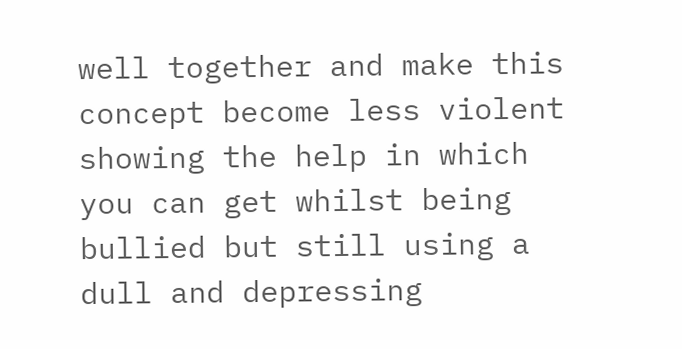well together and make this concept become less violent showing the help in which you can get whilst being bullied but still using a dull and depressing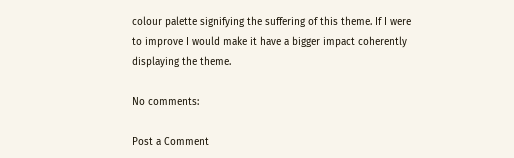colour palette signifying the suffering of this theme. If I were to improve I would make it have a bigger impact coherently displaying the theme.

No comments:

Post a Comment